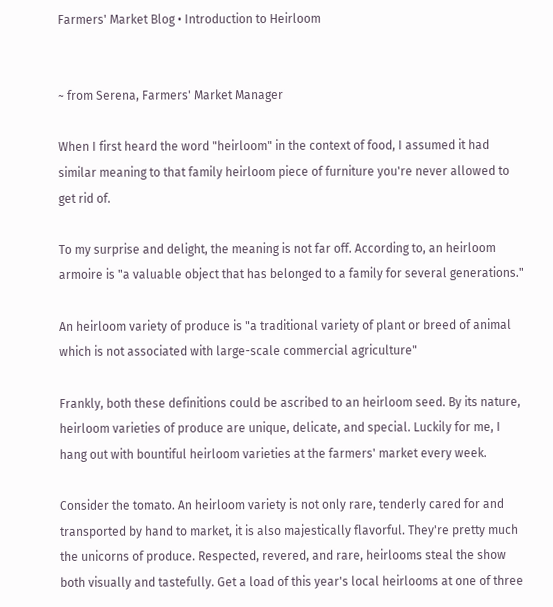Farmers' Market Blog • Introduction to Heirloom


~ from Serena, Farmers' Market Manager

When I first heard the word "heirloom" in the context of food, I assumed it had similar meaning to that family heirloom piece of furniture you're never allowed to get rid of.

To my surprise and delight, the meaning is not far off. According to, an heirloom armoire is "a valuable object that has belonged to a family for several generations."

An heirloom variety of produce is "a traditional variety of plant or breed of animal which is not associated with large-scale commercial agriculture"

Frankly, both these definitions could be ascribed to an heirloom seed. By its nature, heirloom varieties of produce are unique, delicate, and special. Luckily for me, I hang out with bountiful heirloom varieties at the farmers' market every week.

Consider the tomato. An heirloom variety is not only rare, tenderly cared for and transported by hand to market, it is also majestically flavorful. They're pretty much the unicorns of produce. Respected, revered, and rare, heirlooms steal the show both visually and tastefully. Get a load of this year's local heirlooms at one of three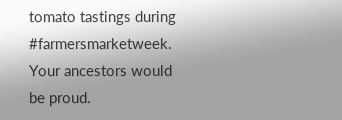tomato tastings during #farmersmarketweek. Your ancestors would be proud.